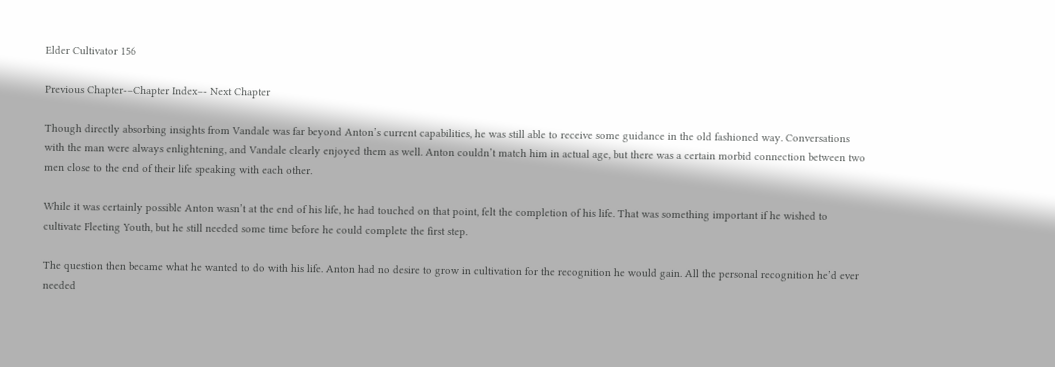Elder Cultivator 156

Previous Chapter-–Chapter Index–- Next Chapter

Though directly absorbing insights from Vandale was far beyond Anton’s current capabilities, he was still able to receive some guidance in the old fashioned way. Conversations with the man were always enlightening, and Vandale clearly enjoyed them as well. Anton couldn’t match him in actual age, but there was a certain morbid connection between two men close to the end of their life speaking with each other.

While it was certainly possible Anton wasn’t at the end of his life, he had touched on that point, felt the completion of his life. That was something important if he wished to cultivate Fleeting Youth, but he still needed some time before he could complete the first step.

The question then became what he wanted to do with his life. Anton had no desire to grow in cultivation for the recognition he would gain. All the personal recognition he’d ever needed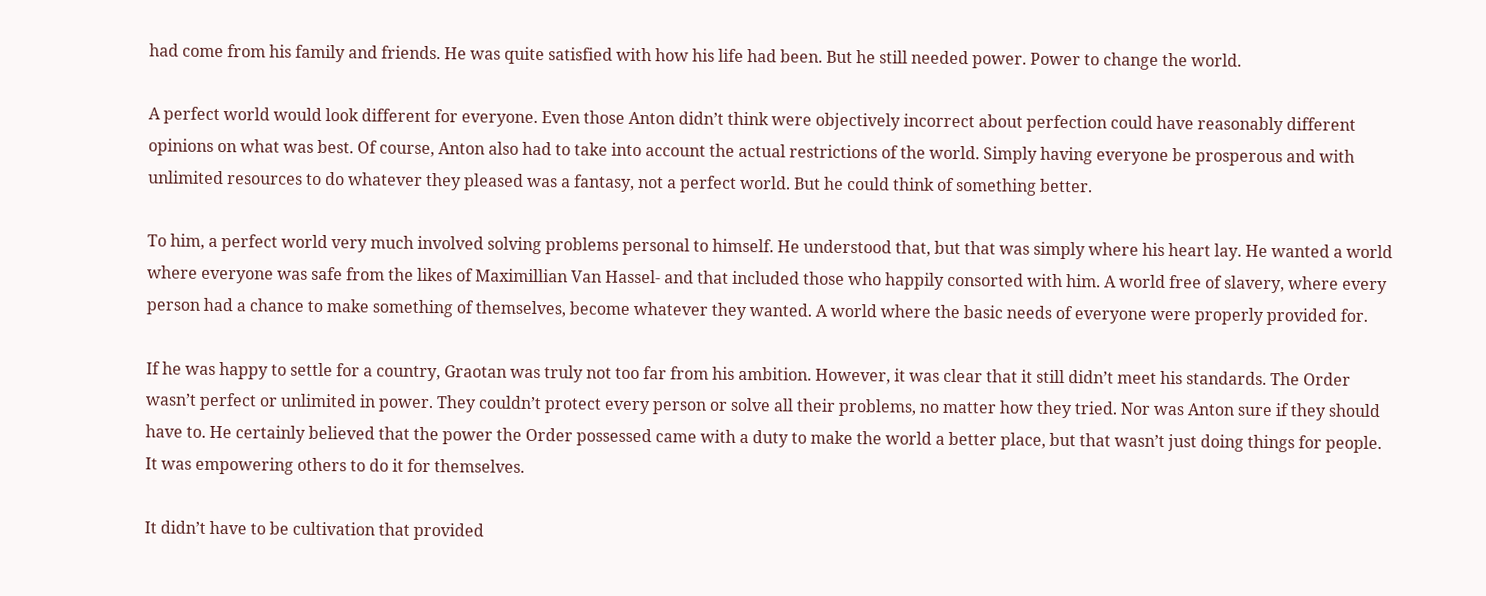had come from his family and friends. He was quite satisfied with how his life had been. But he still needed power. Power to change the world.

A perfect world would look different for everyone. Even those Anton didn’t think were objectively incorrect about perfection could have reasonably different opinions on what was best. Of course, Anton also had to take into account the actual restrictions of the world. Simply having everyone be prosperous and with unlimited resources to do whatever they pleased was a fantasy, not a perfect world. But he could think of something better.

To him, a perfect world very much involved solving problems personal to himself. He understood that, but that was simply where his heart lay. He wanted a world where everyone was safe from the likes of Maximillian Van Hassel- and that included those who happily consorted with him. A world free of slavery, where every person had a chance to make something of themselves, become whatever they wanted. A world where the basic needs of everyone were properly provided for.

If he was happy to settle for a country, Graotan was truly not too far from his ambition. However, it was clear that it still didn’t meet his standards. The Order wasn’t perfect or unlimited in power. They couldn’t protect every person or solve all their problems, no matter how they tried. Nor was Anton sure if they should have to. He certainly believed that the power the Order possessed came with a duty to make the world a better place, but that wasn’t just doing things for people. It was empowering others to do it for themselves.

It didn’t have to be cultivation that provided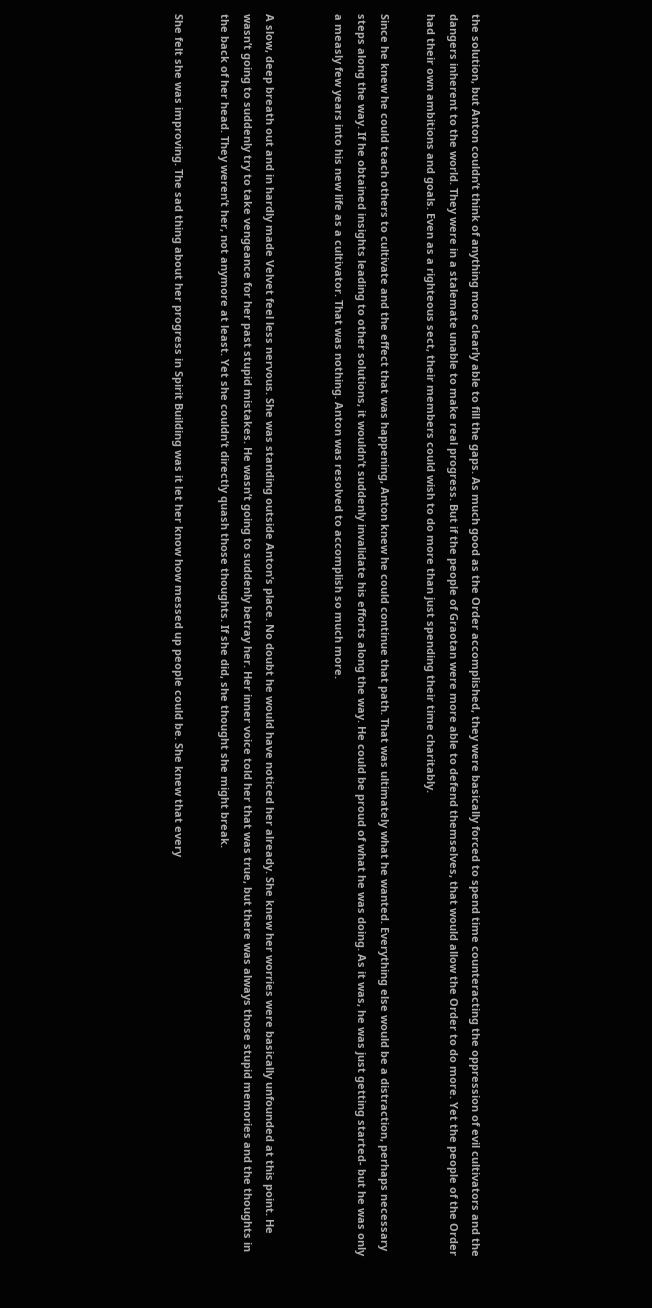the solution, but Anton couldn’t think of anything more clearly able to fill the gaps. As much good as the Order accomplished, they were basically forced to spend time counteracting the oppression of evil cultivators and the dangers inherent to the world. They were in a stalemate unable to make real progress. But if the people of Graotan were more able to defend themselves, that would allow the Order to do more. Yet the people of the Order had their own ambitions and goals. Even as a righteous sect, their members could wish to do more than just spending their time charitably.

Since he knew he could teach others to cultivate and the effect that was happening, Anton knew he could continue that path. That was ultimately what he wanted. Everything else would be a distraction, perhaps necessary steps along the way. If he obtained insights leading to other solutions, it wouldn’t suddenly invalidate his efforts along the way. He could be proud of what he was doing. As it was, he was just getting started- but he was only a measly few years into his new life as a cultivator. That was nothing. Anton was resolved to accomplish so much more.


A slow, deep breath out and in hardly made Velvet feel less nervous. She was standing outside Anton’s place. No doubt he would have noticed her already. She knew her worries were basically unfounded at this point. He wasn’t going to suddenly try to take vengeance for her past stupid mistakes. He wasn’t going to suddenly betray her. Her inner voice told her that was true, but there was always those stupid memories and the thoughts in the back of her head. They weren’t her, not anymore at least. Yet she couldn’t directly quash those thoughts. If she did, she thought she might break.

She felt she was improving. The sad thing about her progress in Spirit Building was it let her know how messed up people could be. She knew that every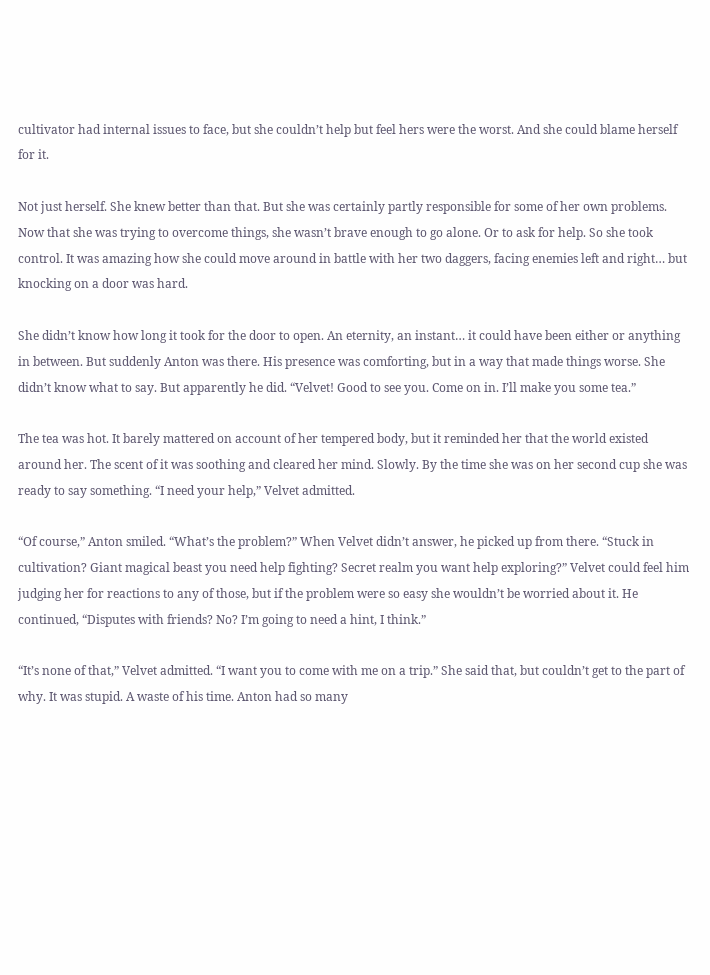cultivator had internal issues to face, but she couldn’t help but feel hers were the worst. And she could blame herself for it.

Not just herself. She knew better than that. But she was certainly partly responsible for some of her own problems. Now that she was trying to overcome things, she wasn’t brave enough to go alone. Or to ask for help. So she took control. It was amazing how she could move around in battle with her two daggers, facing enemies left and right… but knocking on a door was hard.

She didn’t know how long it took for the door to open. An eternity, an instant… it could have been either or anything in between. But suddenly Anton was there. His presence was comforting, but in a way that made things worse. She didn’t know what to say. But apparently he did. “Velvet! Good to see you. Come on in. I’ll make you some tea.”

The tea was hot. It barely mattered on account of her tempered body, but it reminded her that the world existed around her. The scent of it was soothing and cleared her mind. Slowly. By the time she was on her second cup she was ready to say something. “I need your help,” Velvet admitted.

“Of course,” Anton smiled. “What’s the problem?” When Velvet didn’t answer, he picked up from there. “Stuck in cultivation? Giant magical beast you need help fighting? Secret realm you want help exploring?” Velvet could feel him judging her for reactions to any of those, but if the problem were so easy she wouldn’t be worried about it. He continued, “Disputes with friends? No? I’m going to need a hint, I think.”

“It’s none of that,” Velvet admitted. “I want you to come with me on a trip.” She said that, but couldn’t get to the part of why. It was stupid. A waste of his time. Anton had so many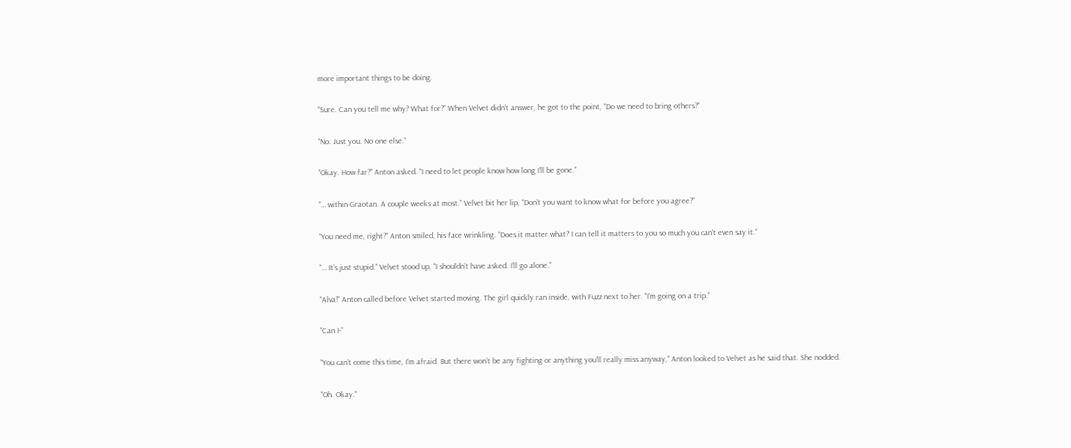more important things to be doing.

“Sure. Can you tell me why? What for?” When Velvet didn’t answer, he got to the point, “Do we need to bring others?”

“No. Just you. No one else.”

“Okay. How far?” Anton asked. “I need to let people know how long I’ll be gone.”

“… within Graotan. A couple weeks at most.” Velvet bit her lip, “Don’t you want to know what for before you agree?”

“You need me, right?” Anton smiled, his face wrinkling. “Does it matter what? I can tell it matters to you so much you can’t even say it.”

“… It’s just stupid.” Velvet stood up, “I shouldn’t have asked. I’ll go alone.”

“Alva!” Anton called before Velvet started moving. The girl quickly ran inside, with Fuzz next to her. “I’m going on a trip.”

“Can I-”

“You can’t come this time, I’m afraid. But there won’t be any fighting or anything you’ll really miss anyway,” Anton looked to Velvet as he said that. She nodded.

“Oh. Okay.”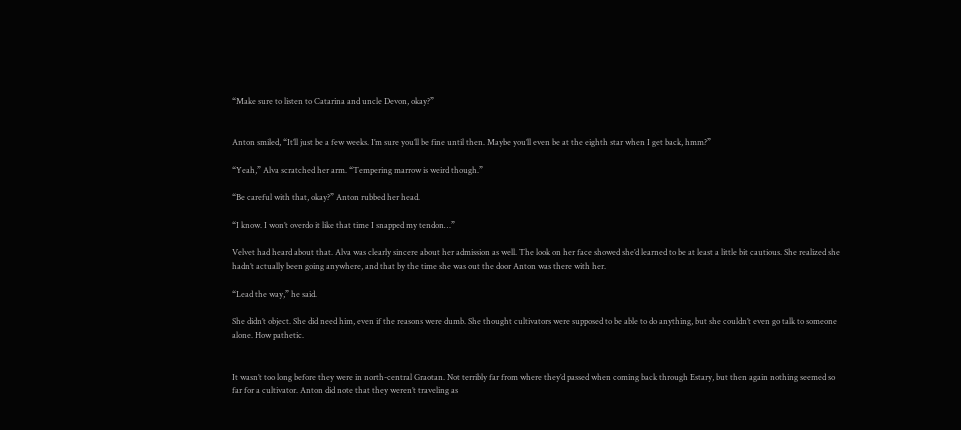“Make sure to listen to Catarina and uncle Devon, okay?”


Anton smiled, “It’ll just be a few weeks. I’m sure you’ll be fine until then. Maybe you’ll even be at the eighth star when I get back, hmm?”

“Yeah,” Alva scratched her arm. “Tempering marrow is weird though.”

“Be careful with that, okay?” Anton rubbed her head.

“I know. I won’t overdo it like that time I snapped my tendon…”

Velvet had heard about that. Alva was clearly sincere about her admission as well. The look on her face showed she’d learned to be at least a little bit cautious. She realized she hadn’t actually been going anywhere, and that by the time she was out the door Anton was there with her.

“Lead the way,” he said.

She didn’t object. She did need him, even if the reasons were dumb. She thought cultivators were supposed to be able to do anything, but she couldn’t even go talk to someone alone. How pathetic.


It wasn’t too long before they were in north-central Graotan. Not terribly far from where they’d passed when coming back through Estary, but then again nothing seemed so far for a cultivator. Anton did note that they weren’t traveling as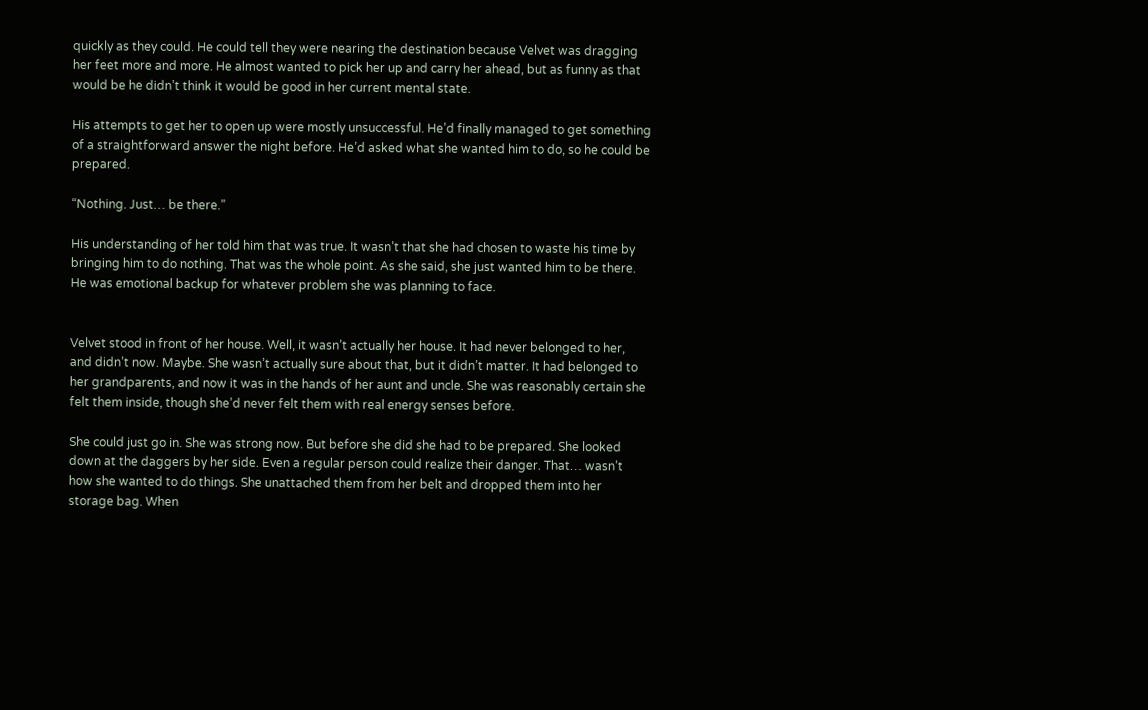quickly as they could. He could tell they were nearing the destination because Velvet was dragging her feet more and more. He almost wanted to pick her up and carry her ahead, but as funny as that would be he didn’t think it would be good in her current mental state.

His attempts to get her to open up were mostly unsuccessful. He’d finally managed to get something of a straightforward answer the night before. He’d asked what she wanted him to do, so he could be prepared.

“Nothing. Just… be there.”

His understanding of her told him that was true. It wasn’t that she had chosen to waste his time by bringing him to do nothing. That was the whole point. As she said, she just wanted him to be there. He was emotional backup for whatever problem she was planning to face.


Velvet stood in front of her house. Well, it wasn’t actually her house. It had never belonged to her, and didn’t now. Maybe. She wasn’t actually sure about that, but it didn’t matter. It had belonged to her grandparents, and now it was in the hands of her aunt and uncle. She was reasonably certain she felt them inside, though she’d never felt them with real energy senses before.

She could just go in. She was strong now. But before she did she had to be prepared. She looked down at the daggers by her side. Even a regular person could realize their danger. That… wasn’t how she wanted to do things. She unattached them from her belt and dropped them into her storage bag. When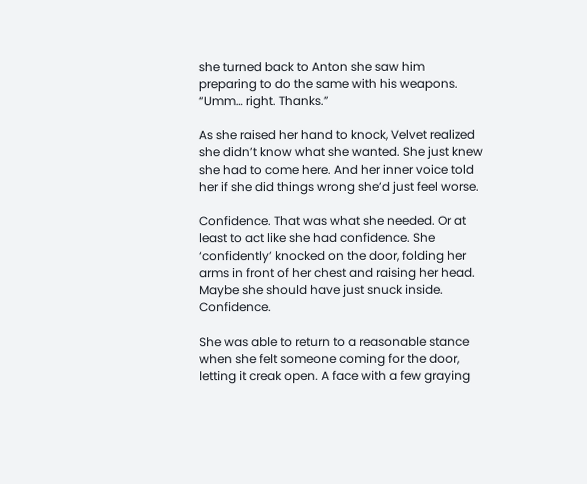she turned back to Anton she saw him preparing to do the same with his weapons. “Umm… right. Thanks.”

As she raised her hand to knock, Velvet realized she didn’t know what she wanted. She just knew she had to come here. And her inner voice told her if she did things wrong she’d just feel worse.

Confidence. That was what she needed. Or at least to act like she had confidence. She ‘confidently’ knocked on the door, folding her arms in front of her chest and raising her head. Maybe she should have just snuck inside. Confidence.

She was able to return to a reasonable stance when she felt someone coming for the door, letting it creak open. A face with a few graying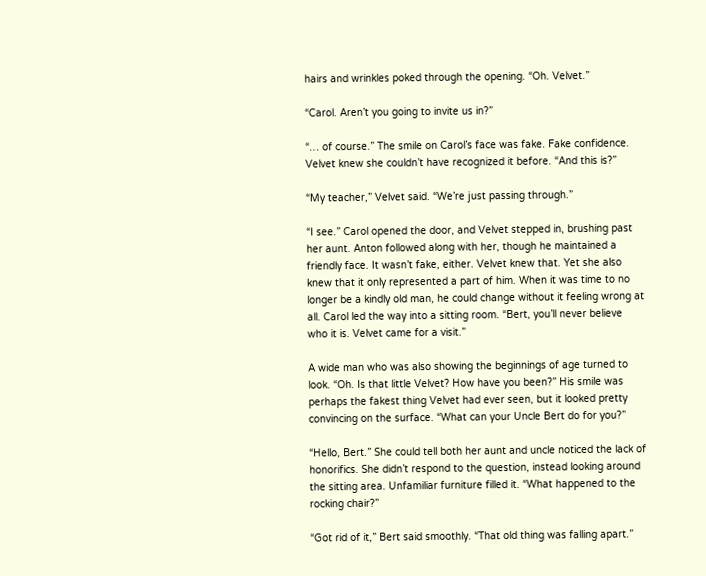hairs and wrinkles poked through the opening. “Oh. Velvet.”

“Carol. Aren’t you going to invite us in?”

“… of course.” The smile on Carol’s face was fake. Fake confidence. Velvet knew she couldn’t have recognized it before. “And this is?”

“My teacher,” Velvet said. “We’re just passing through.”

“I see.” Carol opened the door, and Velvet stepped in, brushing past her aunt. Anton followed along with her, though he maintained a friendly face. It wasn’t fake, either. Velvet knew that. Yet she also knew that it only represented a part of him. When it was time to no longer be a kindly old man, he could change without it feeling wrong at all. Carol led the way into a sitting room. “Bert, you’ll never believe who it is. Velvet came for a visit.”

A wide man who was also showing the beginnings of age turned to look. “Oh. Is that little Velvet? How have you been?” His smile was perhaps the fakest thing Velvet had ever seen, but it looked pretty convincing on the surface. “What can your Uncle Bert do for you?”

“Hello, Bert.” She could tell both her aunt and uncle noticed the lack of honorifics. She didn’t respond to the question, instead looking around the sitting area. Unfamiliar furniture filled it. “What happened to the rocking chair?”

“Got rid of it,” Bert said smoothly. “That old thing was falling apart.”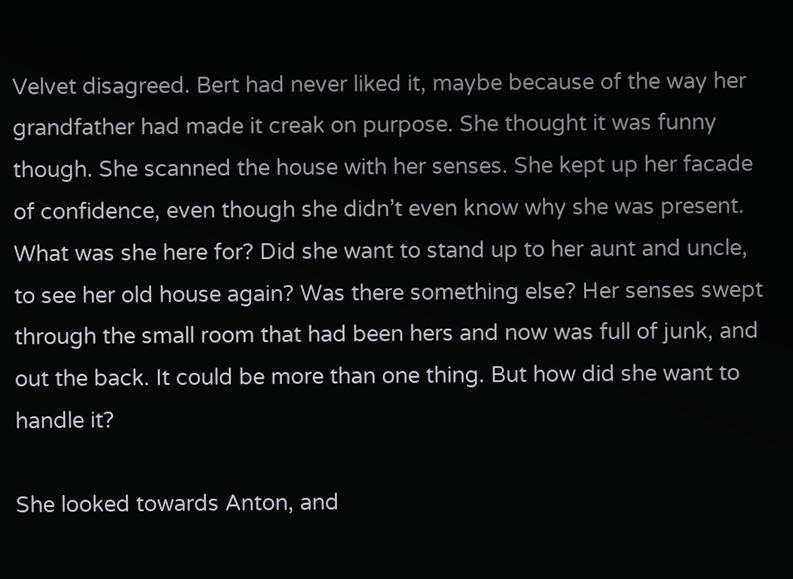Velvet disagreed. Bert had never liked it, maybe because of the way her grandfather had made it creak on purpose. She thought it was funny though. She scanned the house with her senses. She kept up her facade of confidence, even though she didn’t even know why she was present. What was she here for? Did she want to stand up to her aunt and uncle, to see her old house again? Was there something else? Her senses swept through the small room that had been hers and now was full of junk, and out the back. It could be more than one thing. But how did she want to handle it?

She looked towards Anton, and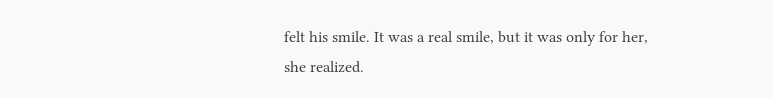felt his smile. It was a real smile, but it was only for her, she realized.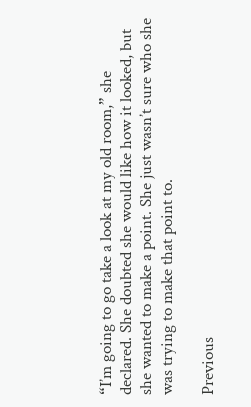“I’m going to go take a look at my old room,” she declared. She doubted she would like how it looked, but she wanted to make a point. She just wasn’t sure who she was trying to make that point to.

Previous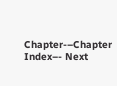Chapter-–Chapter Index–- Next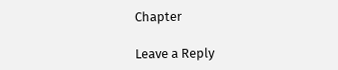Chapter

Leave a Reply